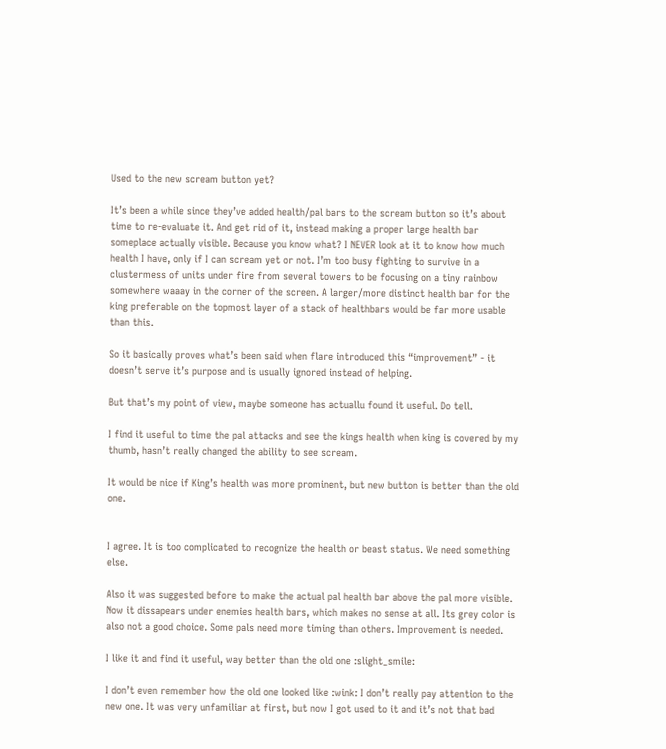Used to the new scream button yet?

It’s been a while since they’ve added health/pal bars to the scream button so it’s about time to re-evaluate it. And get rid of it, instead making a proper large health bar someplace actually visible. Because you know what? I NEVER look at it to know how much health I have, only if I can scream yet or not. I’m too busy fighting to survive in a clustermess of units under fire from several towers to be focusing on a tiny rainbow somewhere waaay in the corner of the screen. A larger/more distinct health bar for the king preferable on the topmost layer of a stack of healthbars would be far more usable than this.

So it basically proves what’s been said when flare introduced this “improvement” - it doesn’t serve it’s purpose and is usually ignored instead of helping.

But that’s my point of view, maybe someone has actuallu found it useful. Do tell.

I find it useful to time the pal attacks and see the kings health when king is covered by my thumb, hasn’t really changed the ability to see scream.

It would be nice if King’s health was more prominent, but new button is better than the old one.


I agree. It is too complicated to recognize the health or beast status. We need something else.

Also it was suggested before to make the actual pal health bar above the pal more visible. Now it dissapears under enemies health bars, which makes no sense at all. Its grey color is also not a good choice. Some pals need more timing than others. Improvement is needed.

I like it and find it useful, way better than the old one :slight_smile:

I don’t even remember how the old one looked like :wink: I don’t really pay attention to the new one. It was very unfamiliar at first, but now I got used to it and it’s not that bad